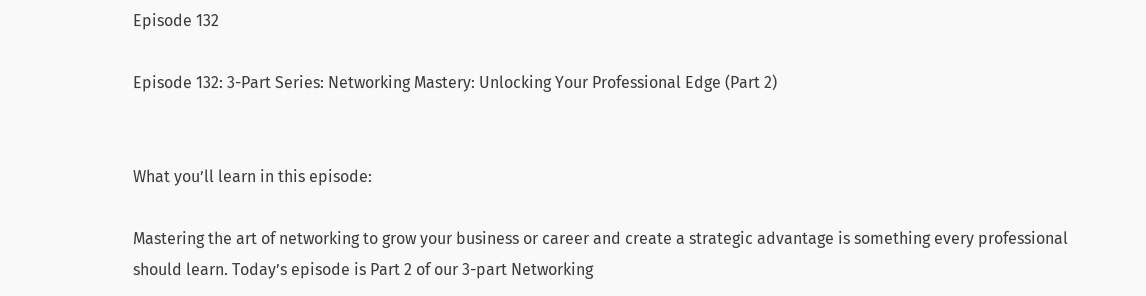Episode 132

Episode 132: 3-Part Series: Networking Mastery: Unlocking Your Professional Edge (Part 2)


What you’ll learn in this episode:

Mastering the art of networking to grow your business or career and create a strategic advantage is something every professional should learn. Today’s episode is Part 2 of our 3-part Networking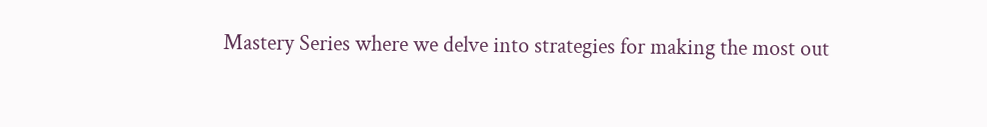Mastery Series where we delve into strategies for making the most out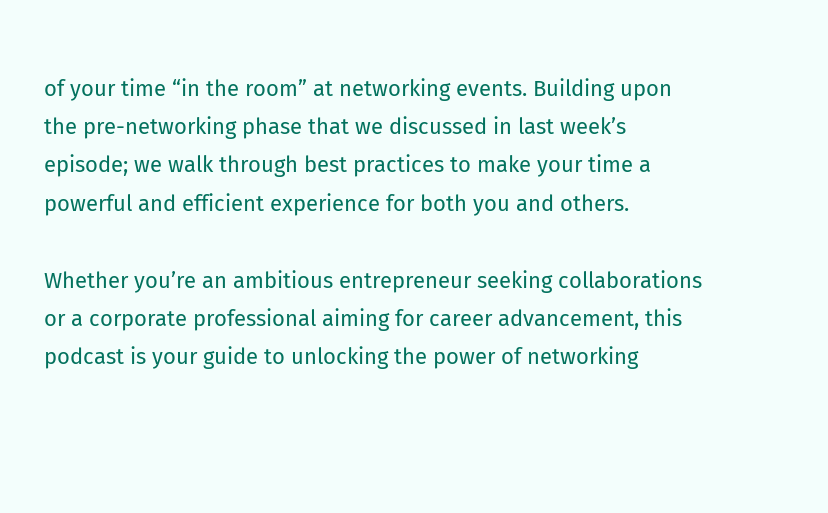of your time “in the room” at networking events. Building upon the pre-networking phase that we discussed in last week’s episode; we walk through best practices to make your time a powerful and efficient experience for both you and others.

Whether you’re an ambitious entrepreneur seeking collaborations or a corporate professional aiming for career advancement, this podcast is your guide to unlocking the power of networking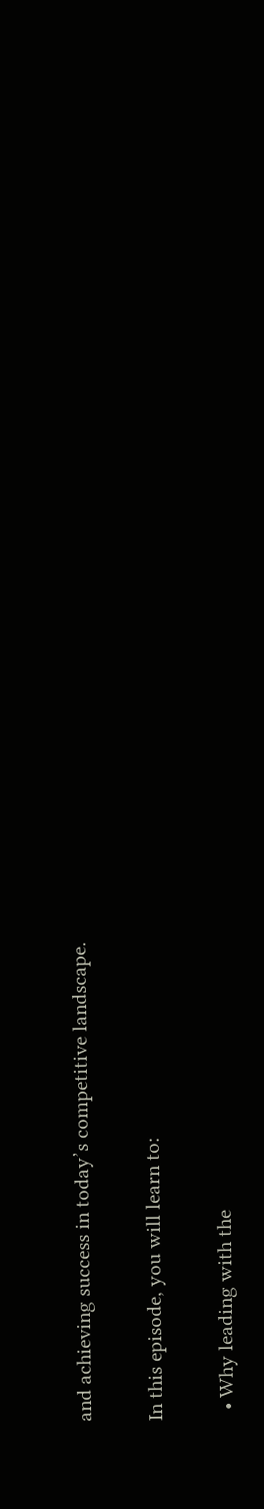and achieving success in today’s competitive landscape.

In this episode, you will learn to:

  • Why leading with the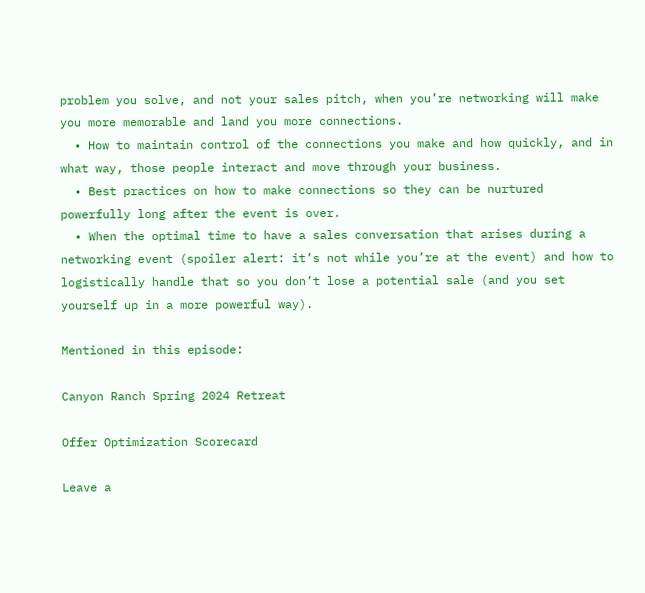problem you solve, and not your sales pitch, when you’re networking will make you more memorable and land you more connections.
  • How to maintain control of the connections you make and how quickly, and in what way, those people interact and move through your business.
  • Best practices on how to make connections so they can be nurtured powerfully long after the event is over.
  • When the optimal time to have a sales conversation that arises during a networking event (spoiler alert: it’s not while you’re at the event) and how to logistically handle that so you don’t lose a potential sale (and you set yourself up in a more powerful way).

Mentioned in this episode:

Canyon Ranch Spring 2024 Retreat

Offer Optimization Scorecard

Leave a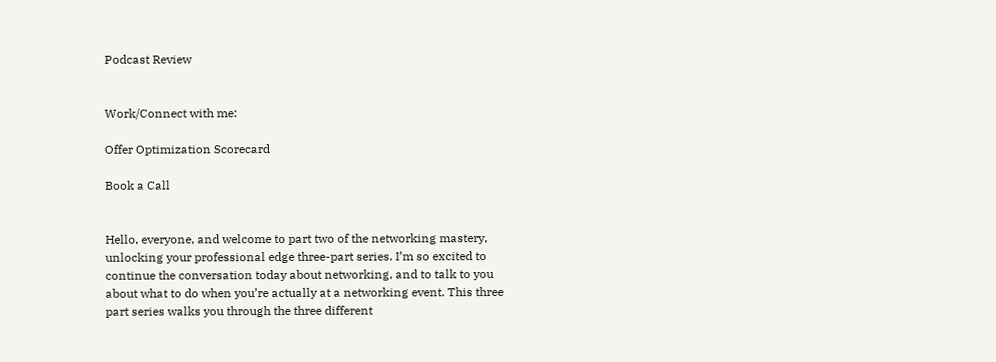Podcast Review


Work/Connect with me:

Offer Optimization Scorecard

Book a Call


Hello, everyone, and welcome to part two of the networking mastery, unlocking your professional edge three-part series. I’m so excited to continue the conversation today about networking, and to talk to you about what to do when you’re actually at a networking event. This three part series walks you through the three different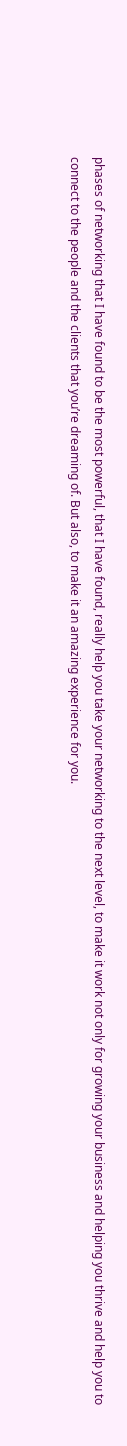phases of networking that I have found to be the most powerful, that I have found, really help you take your networking to the next level, to make it work not only for growing your business and helping you thrive and help you to connect to the people and the clients that you’re dreaming of. But also, to make it an amazing experience for you.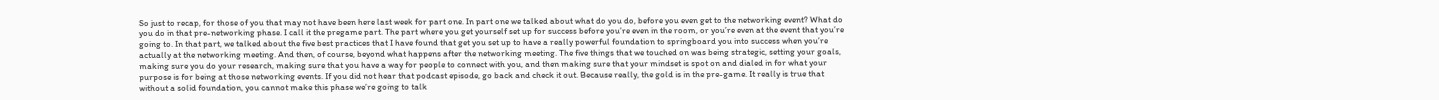So just to recap, for those of you that may not have been here last week for part one. In part one we talked about what do you do, before you even get to the networking event? What do you do in that pre-networking phase. I call it the pregame part. The part where you get yourself set up for success before you’re even in the room, or you’re even at the event that you’re going to. In that part, we talked about the five best practices that I have found that get you set up to have a really powerful foundation to springboard you into success when you’re actually at the networking meeting. And then, of course, beyond what happens after the networking meeting. The five things that we touched on was being strategic, setting your goals, making sure you do your research, making sure that you have a way for people to connect with you, and then making sure that your mindset is spot on and dialed in for what your purpose is for being at those networking events. If you did not hear that podcast episode, go back and check it out. Because really, the gold is in the pre-game. It really is true that without a solid foundation, you cannot make this phase we’re going to talk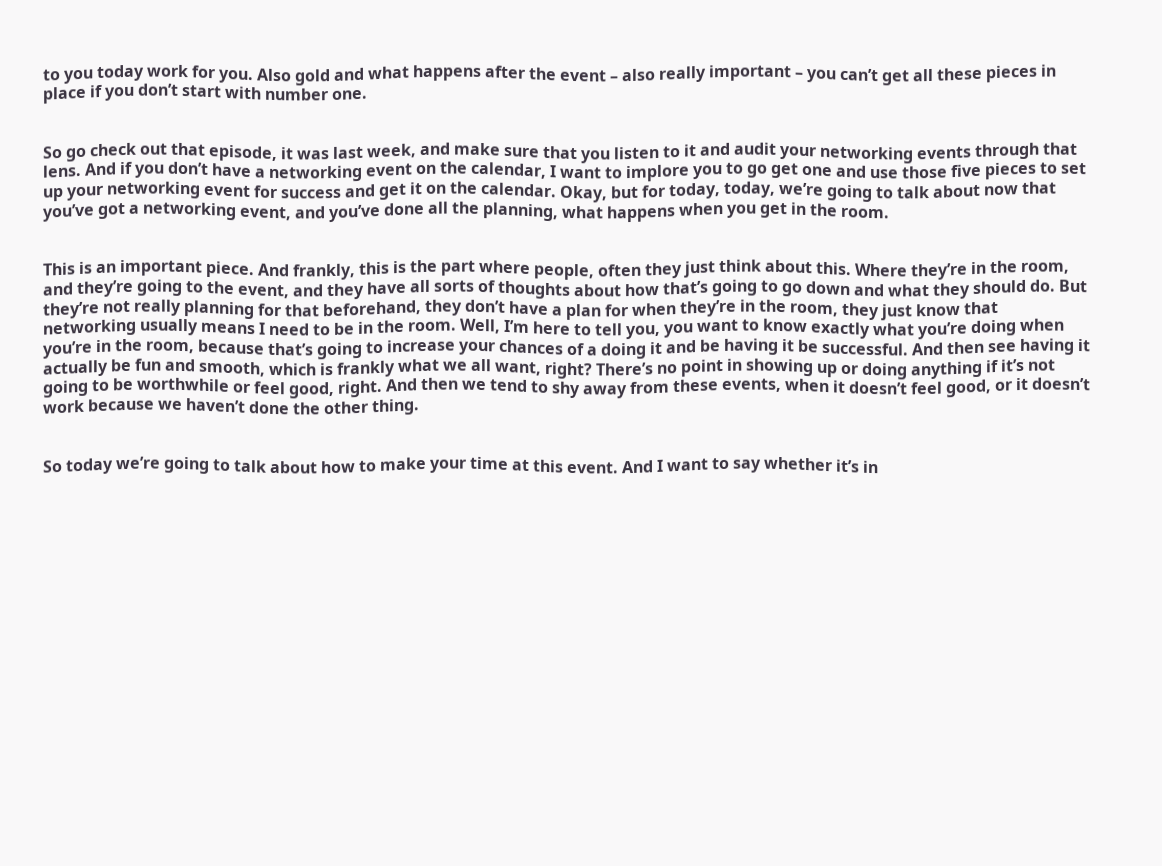to you today work for you. Also gold and what happens after the event – also really important – you can’t get all these pieces in place if you don’t start with number one.


So go check out that episode, it was last week, and make sure that you listen to it and audit your networking events through that lens. And if you don’t have a networking event on the calendar, I want to implore you to go get one and use those five pieces to set up your networking event for success and get it on the calendar. Okay, but for today, today, we’re going to talk about now that you’ve got a networking event, and you’ve done all the planning, what happens when you get in the room.


This is an important piece. And frankly, this is the part where people, often they just think about this. Where they’re in the room, and they’re going to the event, and they have all sorts of thoughts about how that’s going to go down and what they should do. But they’re not really planning for that beforehand, they don’t have a plan for when they’re in the room, they just know that networking usually means I need to be in the room. Well, I’m here to tell you, you want to know exactly what you’re doing when you’re in the room, because that’s going to increase your chances of a doing it and be having it be successful. And then see having it actually be fun and smooth, which is frankly what we all want, right? There’s no point in showing up or doing anything if it’s not going to be worthwhile or feel good, right. And then we tend to shy away from these events, when it doesn’t feel good, or it doesn’t work because we haven’t done the other thing.


So today we’re going to talk about how to make your time at this event. And I want to say whether it’s in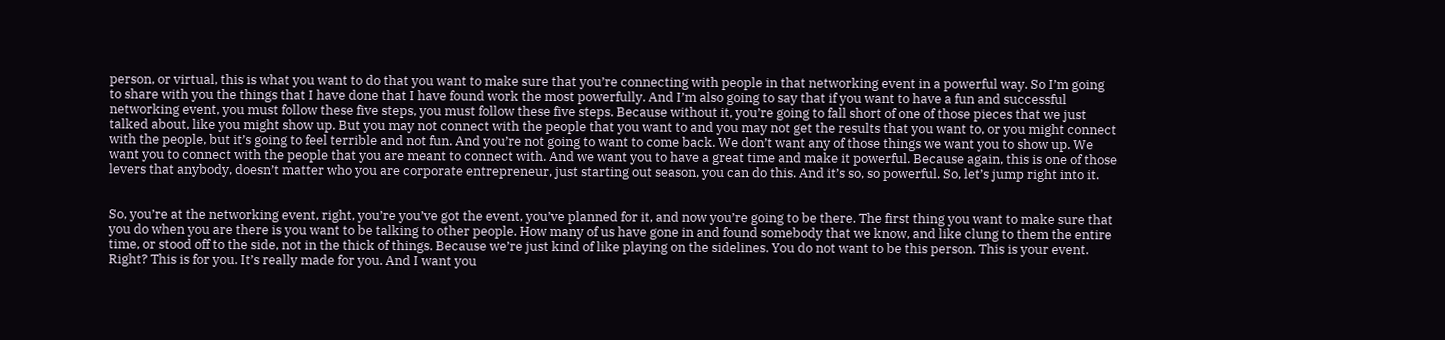person, or virtual, this is what you want to do that you want to make sure that you’re connecting with people in that networking event in a powerful way. So I’m going to share with you the things that I have done that I have found work the most powerfully. And I’m also going to say that if you want to have a fun and successful networking event, you must follow these five steps, you must follow these five steps. Because without it, you’re going to fall short of one of those pieces that we just talked about, like you might show up. But you may not connect with the people that you want to and you may not get the results that you want to, or you might connect with the people, but it’s going to feel terrible and not fun. And you’re not going to want to come back. We don’t want any of those things we want you to show up. We want you to connect with the people that you are meant to connect with. And we want you to have a great time and make it powerful. Because again, this is one of those levers that anybody, doesn’t matter who you are corporate entrepreneur, just starting out season, you can do this. And it’s so, so powerful. So, let’s jump right into it.


So, you’re at the networking event, right, you’re you’ve got the event, you’ve planned for it, and now you’re going to be there. The first thing you want to make sure that you do when you are there is you want to be talking to other people. How many of us have gone in and found somebody that we know, and like clung to them the entire time, or stood off to the side, not in the thick of things. Because we’re just kind of like playing on the sidelines. You do not want to be this person. This is your event. Right? This is for you. It’s really made for you. And I want you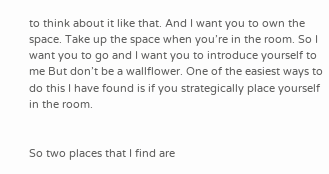to think about it like that. And I want you to own the space. Take up the space when you’re in the room. So I want you to go and I want you to introduce yourself to me But don’t be a wallflower. One of the easiest ways to do this I have found is if you strategically place yourself in the room.


So two places that I find are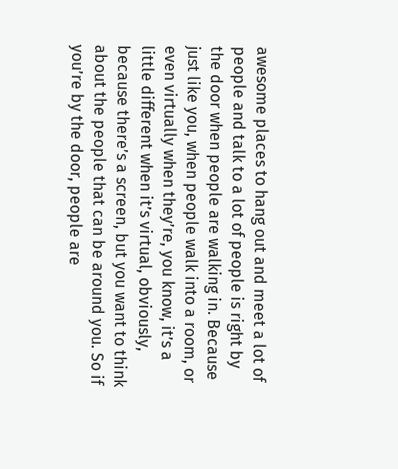awesome places to hang out and meet a lot of people and talk to a lot of people is right by the door when people are walking in. Because just like you, when people walk into a room, or even virtually when they’re, you know, it’s a little different when it’s virtual, obviously, because there’s a screen, but you want to think about the people that can be around you. So if you’re by the door, people are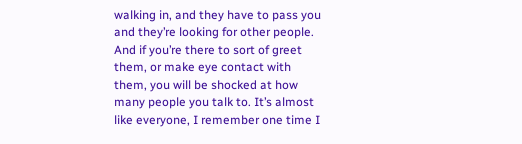walking in, and they have to pass you and they’re looking for other people. And if you’re there to sort of greet them, or make eye contact with them, you will be shocked at how many people you talk to. It’s almost like everyone, I remember one time I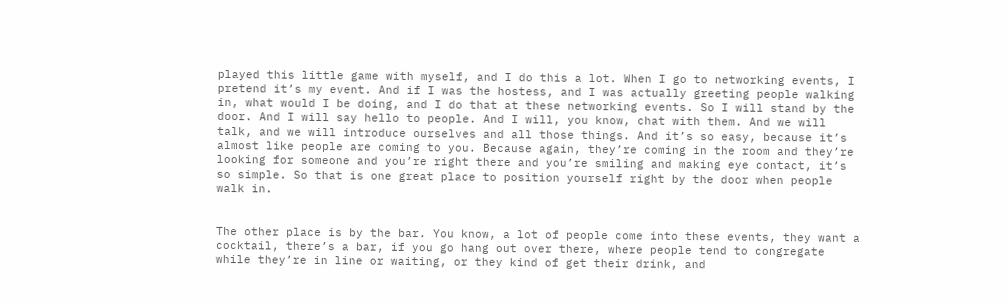played this little game with myself, and I do this a lot. When I go to networking events, I pretend it’s my event. And if I was the hostess, and I was actually greeting people walking in, what would I be doing, and I do that at these networking events. So I will stand by the door. And I will say hello to people. And I will, you know, chat with them. And we will talk, and we will introduce ourselves and all those things. And it’s so easy, because it’s almost like people are coming to you. Because again, they’re coming in the room and they’re looking for someone and you’re right there and you’re smiling and making eye contact, it’s so simple. So that is one great place to position yourself right by the door when people walk in.


The other place is by the bar. You know, a lot of people come into these events, they want a cocktail, there’s a bar, if you go hang out over there, where people tend to congregate while they’re in line or waiting, or they kind of get their drink, and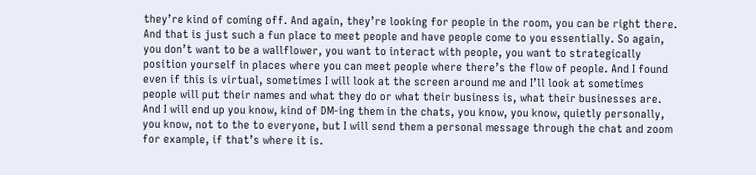they’re kind of coming off. And again, they’re looking for people in the room, you can be right there. And that is just such a fun place to meet people and have people come to you essentially. So again, you don’t want to be a wallflower, you want to interact with people, you want to strategically position yourself in places where you can meet people where there’s the flow of people. And I found even if this is virtual, sometimes I will look at the screen around me and I’ll look at sometimes people will put their names and what they do or what their business is, what their businesses are. And I will end up you know, kind of DM-ing them in the chats, you know, you know, quietly personally, you know, not to the to everyone, but I will send them a personal message through the chat and zoom for example, if that’s where it is.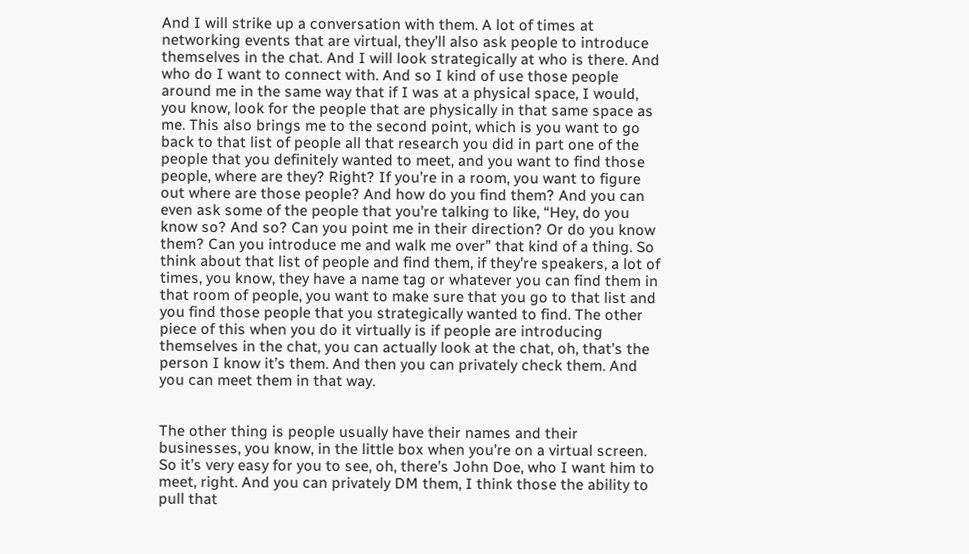And I will strike up a conversation with them. A lot of times at networking events that are virtual, they’ll also ask people to introduce themselves in the chat. And I will look strategically at who is there. And who do I want to connect with. And so I kind of use those people around me in the same way that if I was at a physical space, I would, you know, look for the people that are physically in that same space as me. This also brings me to the second point, which is you want to go back to that list of people all that research you did in part one of the people that you definitely wanted to meet, and you want to find those people, where are they? Right? If you’re in a room, you want to figure out where are those people? And how do you find them? And you can even ask some of the people that you’re talking to like, “Hey, do you know so? And so? Can you point me in their direction? Or do you know them? Can you introduce me and walk me over” that kind of a thing. So think about that list of people and find them, if they’re speakers, a lot of times, you know, they have a name tag or whatever you can find them in that room of people, you want to make sure that you go to that list and you find those people that you strategically wanted to find. The other piece of this when you do it virtually is if people are introducing themselves in the chat, you can actually look at the chat, oh, that’s the person I know it’s them. And then you can privately check them. And you can meet them in that way.


The other thing is people usually have their names and their businesses, you know, in the little box when you’re on a virtual screen. So it’s very easy for you to see, oh, there’s John Doe, who I want him to meet, right. And you can privately DM them, I think those the ability to pull that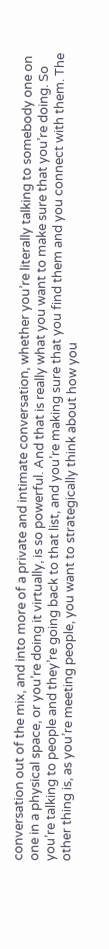conversation out of the mix, and into more of a private and intimate conversation, whether you’re literally talking to somebody one on one in a physical space, or you’re doing it virtually, is so powerful. And that is really what you want to make sure that you’re doing. So you’re talking to people and they’re going back to that list, and you’re making sure that you find them and you connect with them. The other thing is, as you’re meeting people, you want to strategically think about how you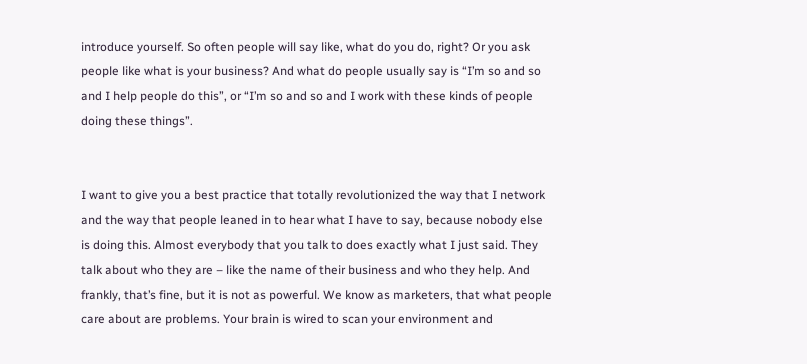introduce yourself. So often people will say like, what do you do, right? Or you ask people like what is your business? And what do people usually say is “I’m so and so and I help people do this”, or “I’m so and so and I work with these kinds of people doing these things”.


I want to give you a best practice that totally revolutionized the way that I network and the way that people leaned in to hear what I have to say, because nobody else is doing this. Almost everybody that you talk to does exactly what I just said. They talk about who they are – like the name of their business and who they help. And frankly, that’s fine, but it is not as powerful. We know as marketers, that what people care about are problems. Your brain is wired to scan your environment and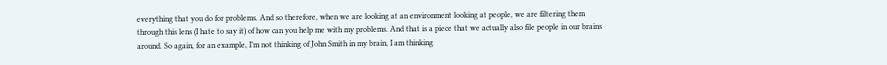everything that you do for problems. And so therefore, when we are looking at an environment looking at people, we are filtering them through this lens (I hate to say it) of how can you help me with my problems. And that is a piece that we actually also file people in our brains around. So again, for an example, I’m not thinking of John Smith in my brain, I am thinking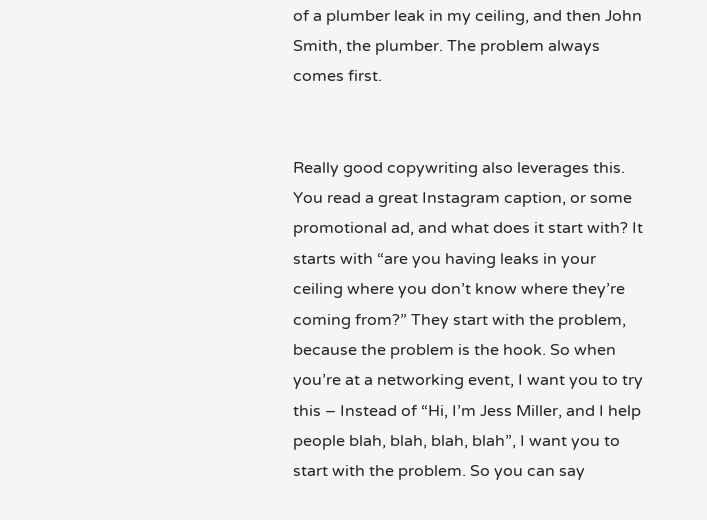of a plumber leak in my ceiling, and then John Smith, the plumber. The problem always comes first.


Really good copywriting also leverages this. You read a great Instagram caption, or some promotional ad, and what does it start with? It starts with “are you having leaks in your ceiling where you don’t know where they’re coming from?” They start with the problem, because the problem is the hook. So when you’re at a networking event, I want you to try this – Instead of “Hi, I’m Jess Miller, and I help people blah, blah, blah, blah”, I want you to start with the problem. So you can say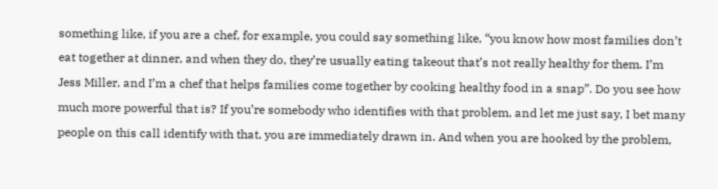something like, if you are a chef, for example, you could say something like, “you know how most families don’t eat together at dinner, and when they do, they’re usually eating takeout that’s not really healthy for them. I’m Jess Miller, and I’m a chef that helps families come together by cooking healthy food in a snap”. Do you see how much more powerful that is? If you’re somebody who identifies with that problem, and let me just say, I bet many people on this call identify with that, you are immediately drawn in. And when you are hooked by the problem,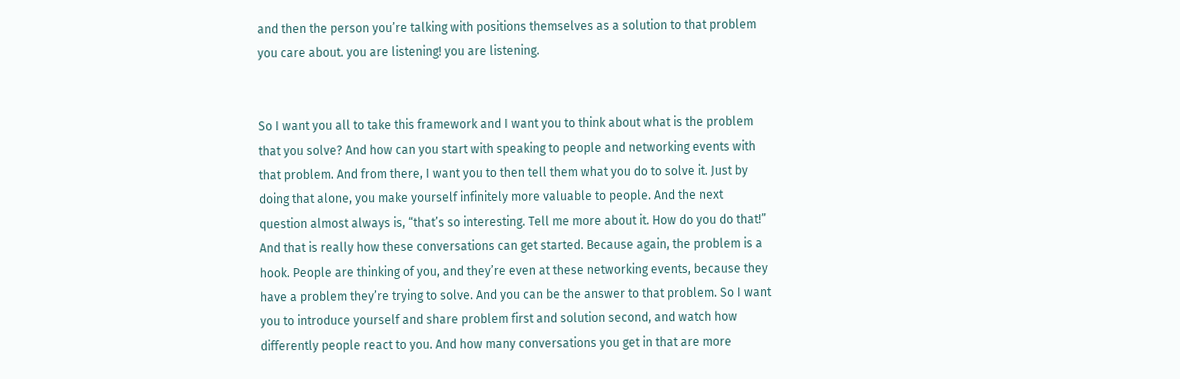and then the person you’re talking with positions themselves as a solution to that problem you care about. you are listening! you are listening.


So I want you all to take this framework and I want you to think about what is the problem that you solve? And how can you start with speaking to people and networking events with that problem. And from there, I want you to then tell them what you do to solve it. Just by doing that alone, you make yourself infinitely more valuable to people. And the next question almost always is, “that’s so interesting. Tell me more about it. How do you do that!” And that is really how these conversations can get started. Because again, the problem is a hook. People are thinking of you, and they’re even at these networking events, because they have a problem they’re trying to solve. And you can be the answer to that problem. So I want you to introduce yourself and share problem first and solution second, and watch how differently people react to you. And how many conversations you get in that are more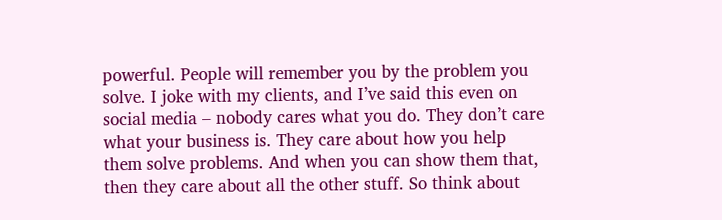powerful. People will remember you by the problem you solve. I joke with my clients, and I’ve said this even on social media – nobody cares what you do. They don’t care what your business is. They care about how you help them solve problems. And when you can show them that, then they care about all the other stuff. So think about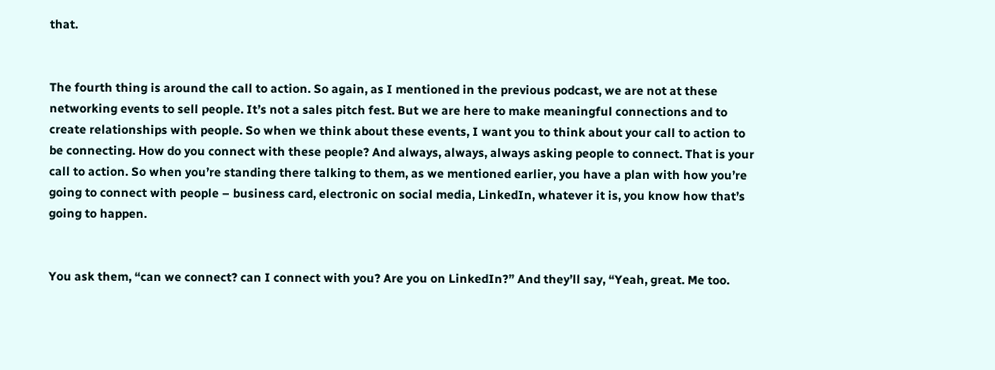that.


The fourth thing is around the call to action. So again, as I mentioned in the previous podcast, we are not at these networking events to sell people. It’s not a sales pitch fest. But we are here to make meaningful connections and to create relationships with people. So when we think about these events, I want you to think about your call to action to be connecting. How do you connect with these people? And always, always, always asking people to connect. That is your call to action. So when you’re standing there talking to them, as we mentioned earlier, you have a plan with how you’re going to connect with people – business card, electronic on social media, LinkedIn, whatever it is, you know how that’s going to happen.


You ask them, “can we connect? can I connect with you? Are you on LinkedIn?” And they’ll say, “Yeah, great. Me too.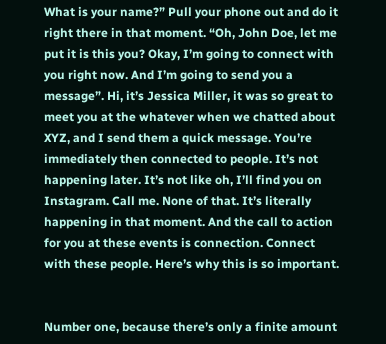What is your name?” Pull your phone out and do it right there in that moment. “Oh, John Doe, let me put it is this you? Okay, I’m going to connect with you right now. And I’m going to send you a message”. Hi, it’s Jessica Miller, it was so great to meet you at the whatever when we chatted about XYZ, and I send them a quick message. You’re immediately then connected to people. It’s not happening later. It’s not like oh, I’ll find you on Instagram. Call me. None of that. It’s literally happening in that moment. And the call to action for you at these events is connection. Connect with these people. Here’s why this is so important.


Number one, because there’s only a finite amount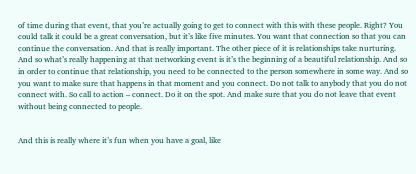of time during that event, that you’re actually going to get to connect with this with these people. Right? You could talk it could be a great conversation, but it’s like five minutes. You want that connection so that you can continue the conversation. And that is really important. The other piece of it is relationships take nurturing. And so what’s really happening at that networking event is it’s the beginning of a beautiful relationship. And so in order to continue that relationship, you need to be connected to the person somewhere in some way. And so you want to make sure that happens in that moment and you connect. Do not talk to anybody that you do not connect with. So call to action – connect. Do it on the spot. And make sure that you do not leave that event without being connected to people.


And this is really where it’s fun when you have a goal, like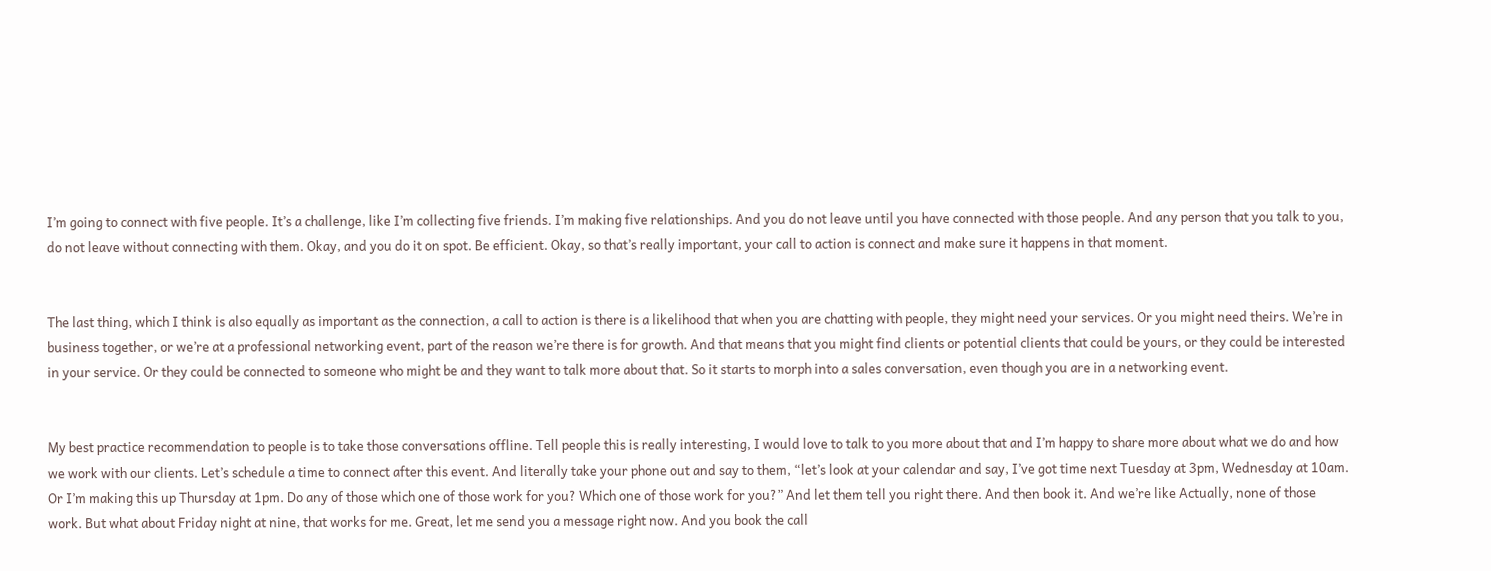I’m going to connect with five people. It’s a challenge, like I’m collecting five friends. I’m making five relationships. And you do not leave until you have connected with those people. And any person that you talk to you, do not leave without connecting with them. Okay, and you do it on spot. Be efficient. Okay, so that’s really important, your call to action is connect and make sure it happens in that moment.


The last thing, which I think is also equally as important as the connection, a call to action is there is a likelihood that when you are chatting with people, they might need your services. Or you might need theirs. We’re in business together, or we’re at a professional networking event, part of the reason we’re there is for growth. And that means that you might find clients or potential clients that could be yours, or they could be interested in your service. Or they could be connected to someone who might be and they want to talk more about that. So it starts to morph into a sales conversation, even though you are in a networking event.


My best practice recommendation to people is to take those conversations offline. Tell people this is really interesting, I would love to talk to you more about that and I’m happy to share more about what we do and how we work with our clients. Let’s schedule a time to connect after this event. And literally take your phone out and say to them, “let’s look at your calendar and say, I’ve got time next Tuesday at 3pm, Wednesday at 10am. Or I’m making this up Thursday at 1pm. Do any of those which one of those work for you? Which one of those work for you?” And let them tell you right there. And then book it. And we’re like Actually, none of those work. But what about Friday night at nine, that works for me. Great, let me send you a message right now. And you book the call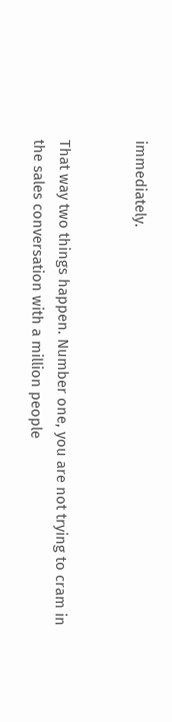immediately.


That way two things happen. Number one, you are not trying to cram in the sales conversation with a million people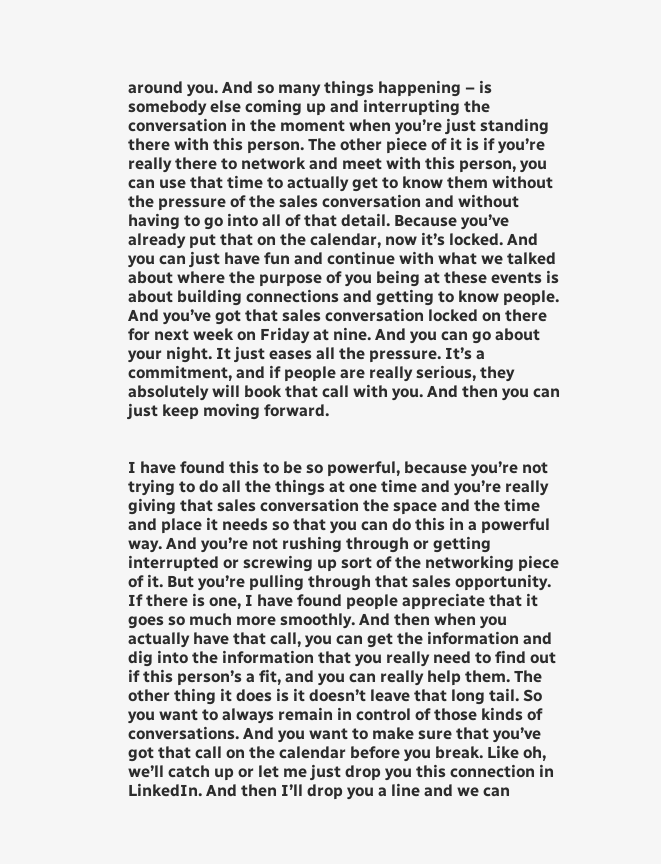around you. And so many things happening – is somebody else coming up and interrupting the conversation in the moment when you’re just standing there with this person. The other piece of it is if you’re really there to network and meet with this person, you can use that time to actually get to know them without the pressure of the sales conversation and without having to go into all of that detail. Because you’ve already put that on the calendar, now it’s locked. And you can just have fun and continue with what we talked about where the purpose of you being at these events is about building connections and getting to know people. And you’ve got that sales conversation locked on there for next week on Friday at nine. And you can go about your night. It just eases all the pressure. It’s a commitment, and if people are really serious, they absolutely will book that call with you. And then you can just keep moving forward.


I have found this to be so powerful, because you’re not trying to do all the things at one time and you’re really giving that sales conversation the space and the time and place it needs so that you can do this in a powerful way. And you’re not rushing through or getting interrupted or screwing up sort of the networking piece of it. But you’re pulling through that sales opportunity. If there is one, I have found people appreciate that it goes so much more smoothly. And then when you actually have that call, you can get the information and dig into the information that you really need to find out if this person’s a fit, and you can really help them. The other thing it does is it doesn’t leave that long tail. So you want to always remain in control of those kinds of conversations. And you want to make sure that you’ve got that call on the calendar before you break. Like oh, we’ll catch up or let me just drop you this connection in LinkedIn. And then I’ll drop you a line and we can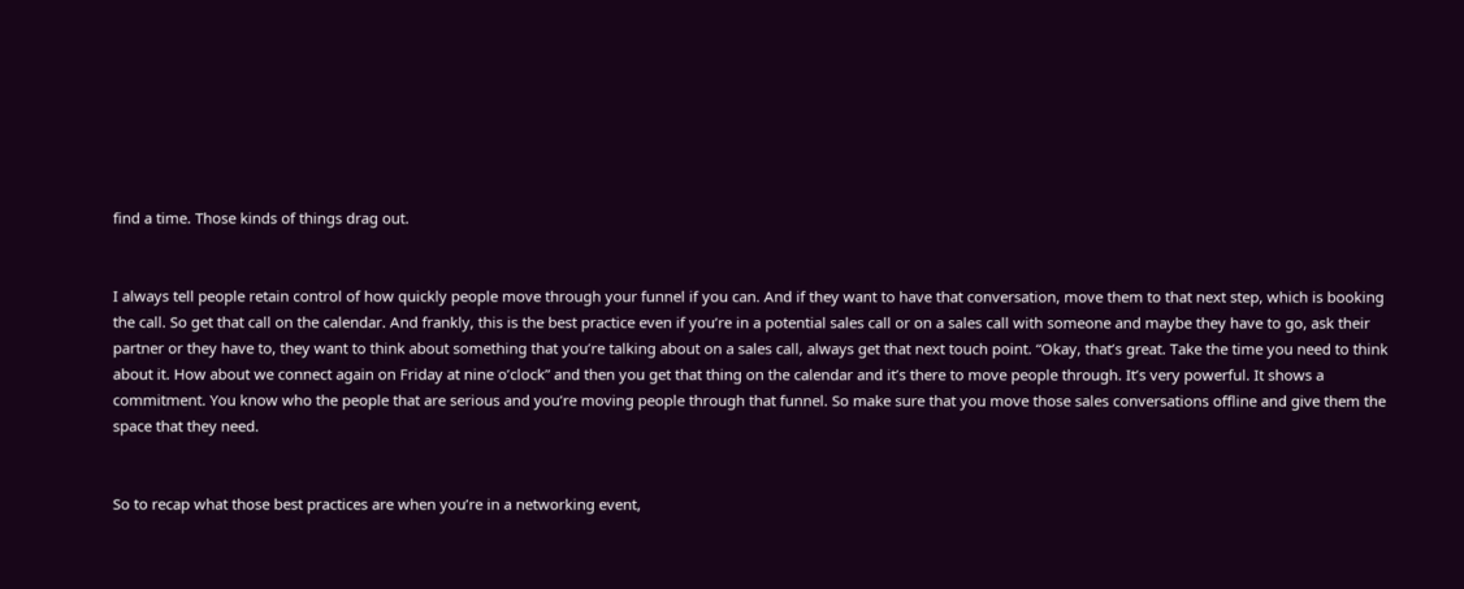find a time. Those kinds of things drag out.


I always tell people retain control of how quickly people move through your funnel if you can. And if they want to have that conversation, move them to that next step, which is booking the call. So get that call on the calendar. And frankly, this is the best practice even if you’re in a potential sales call or on a sales call with someone and maybe they have to go, ask their partner or they have to, they want to think about something that you’re talking about on a sales call, always get that next touch point. “Okay, that’s great. Take the time you need to think about it. How about we connect again on Friday at nine o’clock” and then you get that thing on the calendar and it’s there to move people through. It’s very powerful. It shows a commitment. You know who the people that are serious and you’re moving people through that funnel. So make sure that you move those sales conversations offline and give them the space that they need.


So to recap what those best practices are when you’re in a networking event,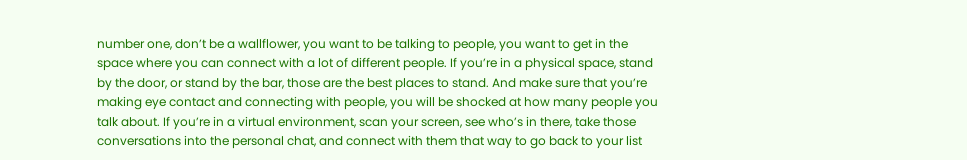number one, don’t be a wallflower, you want to be talking to people, you want to get in the space where you can connect with a lot of different people. If you’re in a physical space, stand by the door, or stand by the bar, those are the best places to stand. And make sure that you’re making eye contact and connecting with people, you will be shocked at how many people you talk about. If you’re in a virtual environment, scan your screen, see who’s in there, take those conversations into the personal chat, and connect with them that way to go back to your list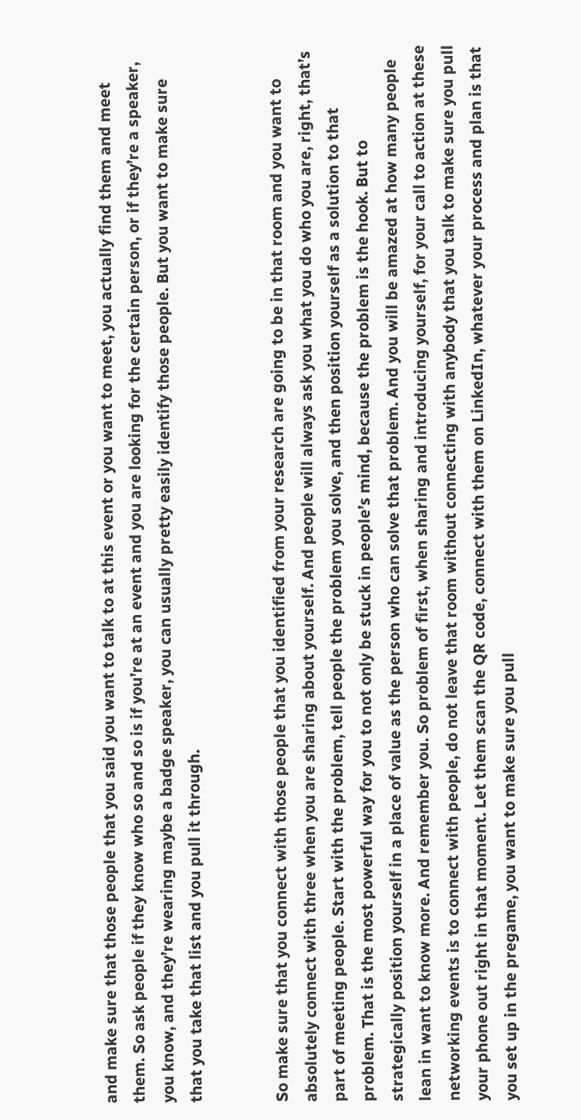and make sure that those people that you said you want to talk to at this event or you want to meet, you actually find them and meet them. So ask people if they know who so and so is if you’re at an event and you are looking for the certain person, or if they’re a speaker, you know, and they’re wearing maybe a badge speaker, you can usually pretty easily identify those people. But you want to make sure that you take that list and you pull it through.


So make sure that you connect with those people that you identified from your research are going to be in that room and you want to absolutely connect with three when you are sharing about yourself. And people will always ask you what you do who you are, right, that’s part of meeting people. Start with the problem, tell people the problem you solve, and then position yourself as a solution to that problem. That is the most powerful way for you to not only be stuck in people’s mind, because the problem is the hook. But to strategically position yourself in a place of value as the person who can solve that problem. And you will be amazed at how many people lean in want to know more. And remember you. So problem of first, when sharing and introducing yourself, for your call to action at these networking events is to connect with people, do not leave that room without connecting with anybody that you talk to make sure you pull your phone out right in that moment. Let them scan the QR code, connect with them on LinkedIn, whatever your process and plan is that you set up in the pregame, you want to make sure you pull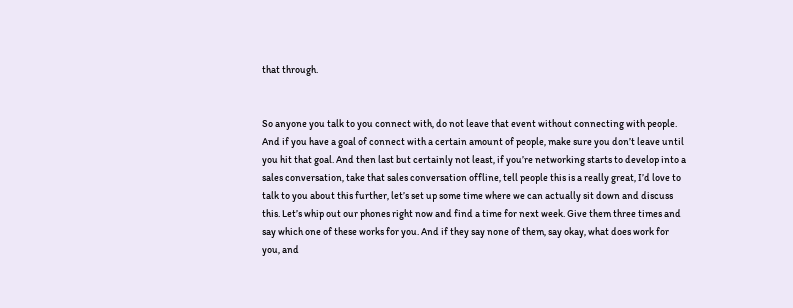that through.


So anyone you talk to you connect with, do not leave that event without connecting with people. And if you have a goal of connect with a certain amount of people, make sure you don’t leave until you hit that goal. And then last but certainly not least, if you’re networking starts to develop into a sales conversation, take that sales conversation offline, tell people this is a really great, I’d love to talk to you about this further, let’s set up some time where we can actually sit down and discuss this. Let’s whip out our phones right now and find a time for next week. Give them three times and say which one of these works for you. And if they say none of them, say okay, what does work for you, and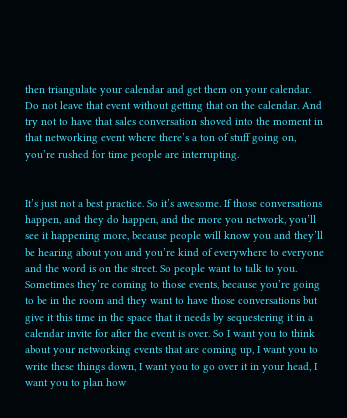then triangulate your calendar and get them on your calendar. Do not leave that event without getting that on the calendar. And try not to have that sales conversation shoved into the moment in that networking event where there’s a ton of stuff going on, you’re rushed for time people are interrupting.


It’s just not a best practice. So it’s awesome. If those conversations happen, and they do happen, and the more you network, you’ll see it happening more, because people will know you and they’ll be hearing about you and you’re kind of everywhere to everyone and the word is on the street. So people want to talk to you. Sometimes they’re coming to those events, because you’re going to be in the room and they want to have those conversations but give it this time in the space that it needs by sequestering it in a calendar invite for after the event is over. So I want you to think about your networking events that are coming up, I want you to write these things down, I want you to go over it in your head, I want you to plan how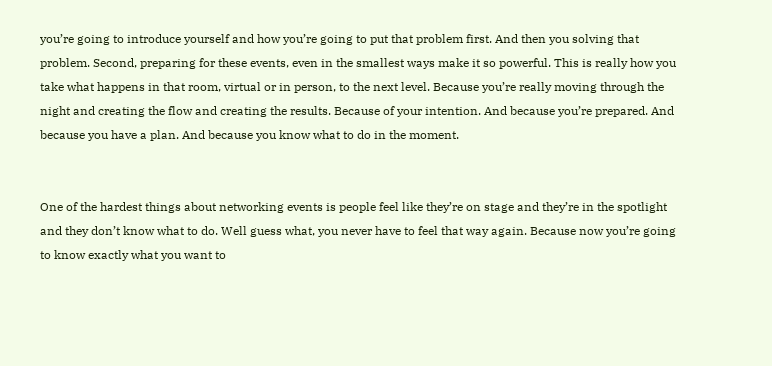you’re going to introduce yourself and how you’re going to put that problem first. And then you solving that problem. Second, preparing for these events, even in the smallest ways make it so powerful. This is really how you take what happens in that room, virtual or in person, to the next level. Because you’re really moving through the night and creating the flow and creating the results. Because of your intention. And because you’re prepared. And because you have a plan. And because you know what to do in the moment.


One of the hardest things about networking events is people feel like they’re on stage and they’re in the spotlight and they don’t know what to do. Well guess what, you never have to feel that way again. Because now you’re going to know exactly what you want to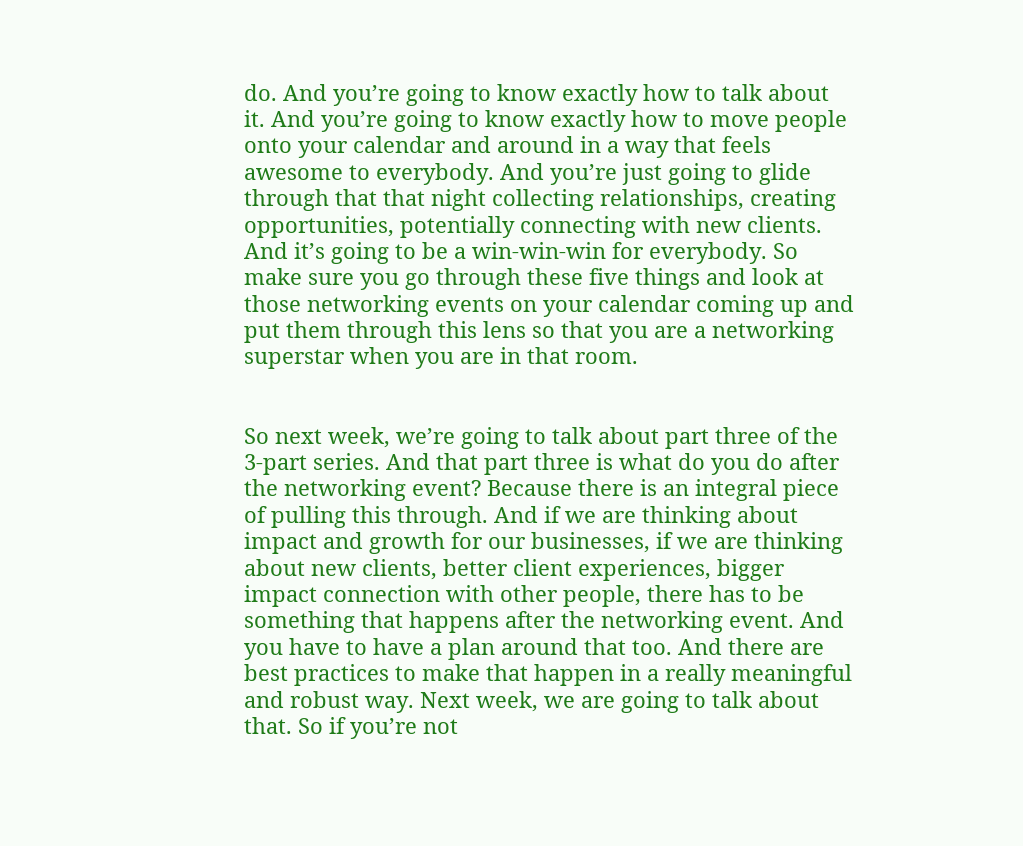do. And you’re going to know exactly how to talk about it. And you’re going to know exactly how to move people onto your calendar and around in a way that feels awesome to everybody. And you’re just going to glide through that that night collecting relationships, creating opportunities, potentially connecting with new clients. And it’s going to be a win-win-win for everybody. So make sure you go through these five things and look at those networking events on your calendar coming up and put them through this lens so that you are a networking superstar when you are in that room.


So next week, we’re going to talk about part three of the 3-part series. And that part three is what do you do after the networking event? Because there is an integral piece of pulling this through. And if we are thinking about impact and growth for our businesses, if we are thinking about new clients, better client experiences, bigger impact connection with other people, there has to be something that happens after the networking event. And you have to have a plan around that too. And there are best practices to make that happen in a really meaningful and robust way. Next week, we are going to talk about that. So if you’re not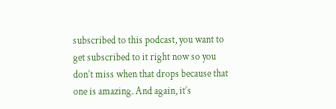subscribed to this podcast, you want to get subscribed to it right now so you don’t miss when that drops because that one is amazing. And again, it’s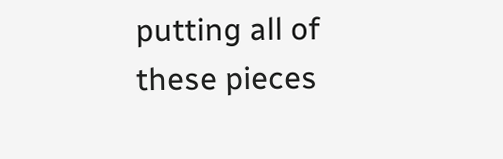putting all of these pieces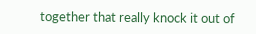together that really knock it out of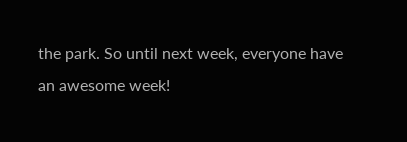the park. So until next week, everyone have an awesome week!